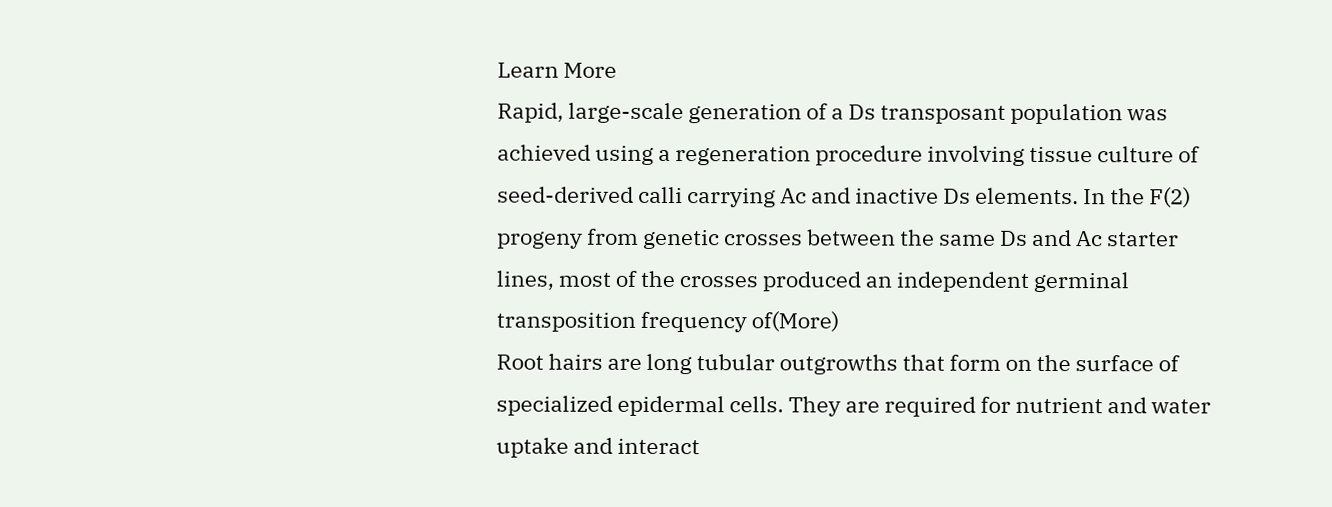Learn More
Rapid, large-scale generation of a Ds transposant population was achieved using a regeneration procedure involving tissue culture of seed-derived calli carrying Ac and inactive Ds elements. In the F(2) progeny from genetic crosses between the same Ds and Ac starter lines, most of the crosses produced an independent germinal transposition frequency of(More)
Root hairs are long tubular outgrowths that form on the surface of specialized epidermal cells. They are required for nutrient and water uptake and interact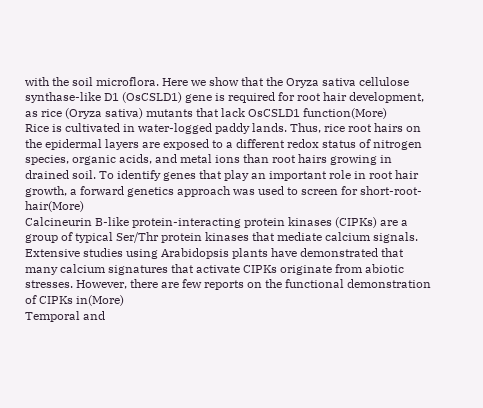with the soil microflora. Here we show that the Oryza sativa cellulose synthase-like D1 (OsCSLD1) gene is required for root hair development, as rice (Oryza sativa) mutants that lack OsCSLD1 function(More)
Rice is cultivated in water-logged paddy lands. Thus, rice root hairs on the epidermal layers are exposed to a different redox status of nitrogen species, organic acids, and metal ions than root hairs growing in drained soil. To identify genes that play an important role in root hair growth, a forward genetics approach was used to screen for short-root-hair(More)
Calcineurin B-like protein-interacting protein kinases (CIPKs) are a group of typical Ser/Thr protein kinases that mediate calcium signals. Extensive studies using Arabidopsis plants have demonstrated that many calcium signatures that activate CIPKs originate from abiotic stresses. However, there are few reports on the functional demonstration of CIPKs in(More)
Temporal and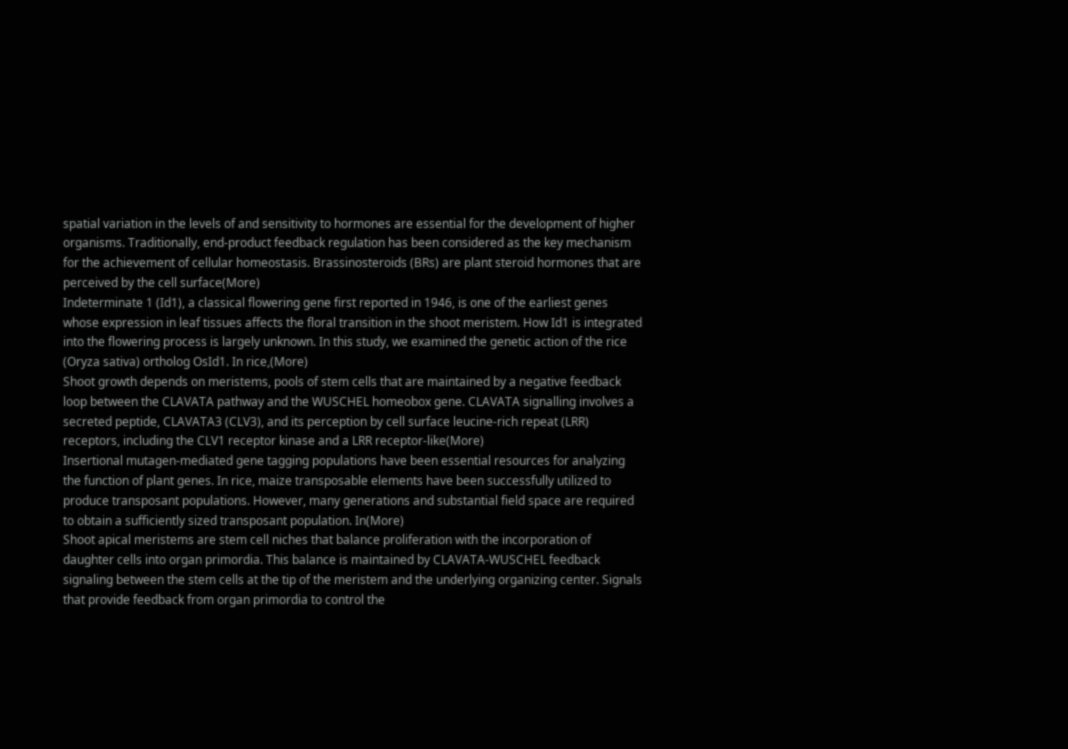spatial variation in the levels of and sensitivity to hormones are essential for the development of higher organisms. Traditionally, end-product feedback regulation has been considered as the key mechanism for the achievement of cellular homeostasis. Brassinosteroids (BRs) are plant steroid hormones that are perceived by the cell surface(More)
Indeterminate 1 (Id1), a classical flowering gene first reported in 1946, is one of the earliest genes whose expression in leaf tissues affects the floral transition in the shoot meristem. How Id1 is integrated into the flowering process is largely unknown. In this study, we examined the genetic action of the rice (Oryza sativa) ortholog OsId1. In rice,(More)
Shoot growth depends on meristems, pools of stem cells that are maintained by a negative feedback loop between the CLAVATA pathway and the WUSCHEL homeobox gene. CLAVATA signalling involves a secreted peptide, CLAVATA3 (CLV3), and its perception by cell surface leucine-rich repeat (LRR) receptors, including the CLV1 receptor kinase and a LRR receptor-like(More)
Insertional mutagen-mediated gene tagging populations have been essential resources for analyzing the function of plant genes. In rice, maize transposable elements have been successfully utilized to produce transposant populations. However, many generations and substantial field space are required to obtain a sufficiently sized transposant population. In(More)
Shoot apical meristems are stem cell niches that balance proliferation with the incorporation of daughter cells into organ primordia. This balance is maintained by CLAVATA-WUSCHEL feedback signaling between the stem cells at the tip of the meristem and the underlying organizing center. Signals that provide feedback from organ primordia to control the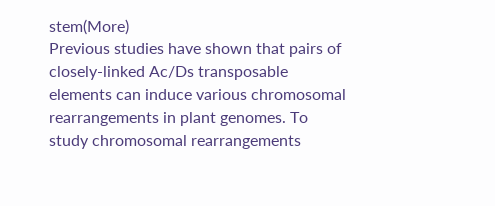stem(More)
Previous studies have shown that pairs of closely-linked Ac/Ds transposable elements can induce various chromosomal rearrangements in plant genomes. To study chromosomal rearrangements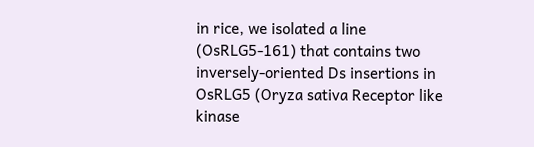in rice, we isolated a line (OsRLG5-161) that contains two inversely-oriented Ds insertions in OsRLG5 (Oryza sativa Receptor like kinase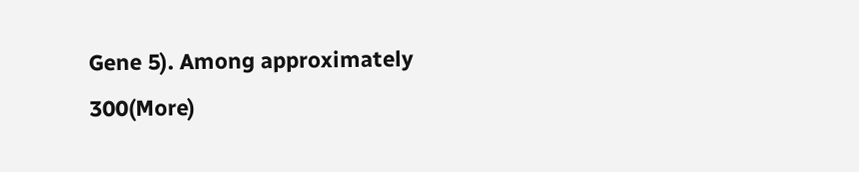Gene 5). Among approximately 300(More)